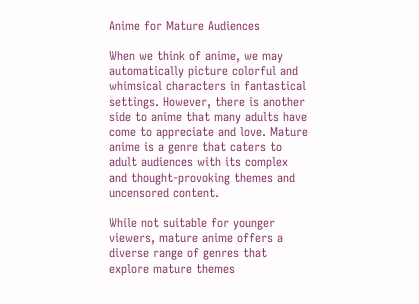Anime for Mature Audiences

When we think of anime, we may automatically picture colorful and whimsical characters in fantastical settings. However, there is another side to anime that many adults have come to appreciate and love. Mature anime is a genre that caters to adult audiences with its complex and thought-provoking themes and uncensored content.

While not suitable for younger viewers, mature anime offers a diverse range of genres that explore mature themes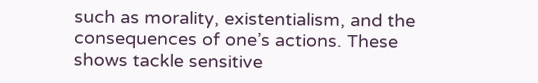such as morality, existentialism, and the consequences of one’s actions. These shows tackle sensitive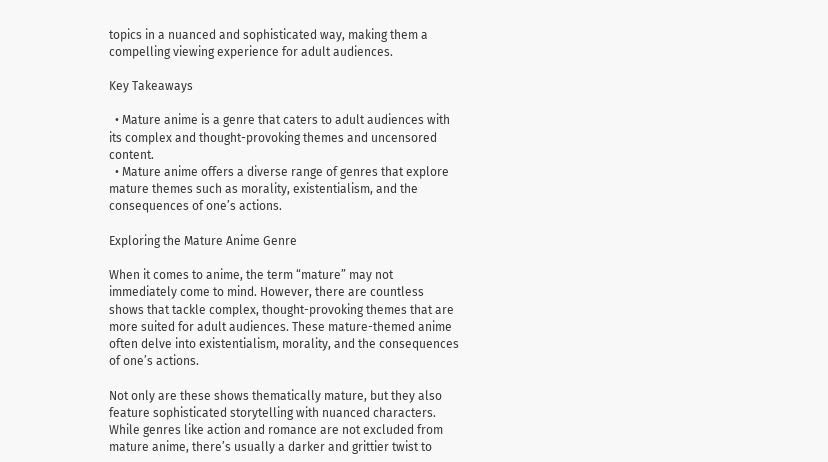topics in a nuanced and sophisticated way, making them a compelling viewing experience for adult audiences.

Key Takeaways

  • Mature anime is a genre that caters to adult audiences with its complex and thought-provoking themes and uncensored content.
  • Mature anime offers a diverse range of genres that explore mature themes such as morality, existentialism, and the consequences of one’s actions.

Exploring the Mature Anime Genre

When it comes to anime, the term “mature” may not immediately come to mind. However, there are countless shows that tackle complex, thought-provoking themes that are more suited for adult audiences. These mature-themed anime often delve into existentialism, morality, and the consequences of one’s actions.

Not only are these shows thematically mature, but they also feature sophisticated storytelling with nuanced characters. While genres like action and romance are not excluded from mature anime, there’s usually a darker and grittier twist to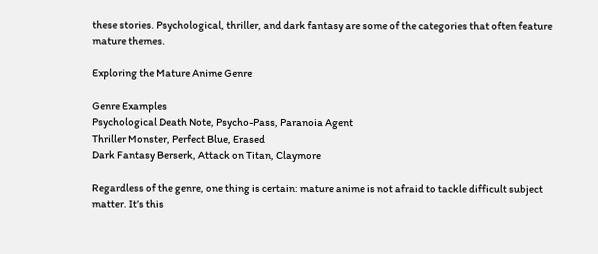these stories. Psychological, thriller, and dark fantasy are some of the categories that often feature mature themes.

Exploring the Mature Anime Genre

Genre Examples
Psychological Death Note, Psycho-Pass, Paranoia Agent
Thriller Monster, Perfect Blue, Erased
Dark Fantasy Berserk, Attack on Titan, Claymore

Regardless of the genre, one thing is certain: mature anime is not afraid to tackle difficult subject matter. It’s this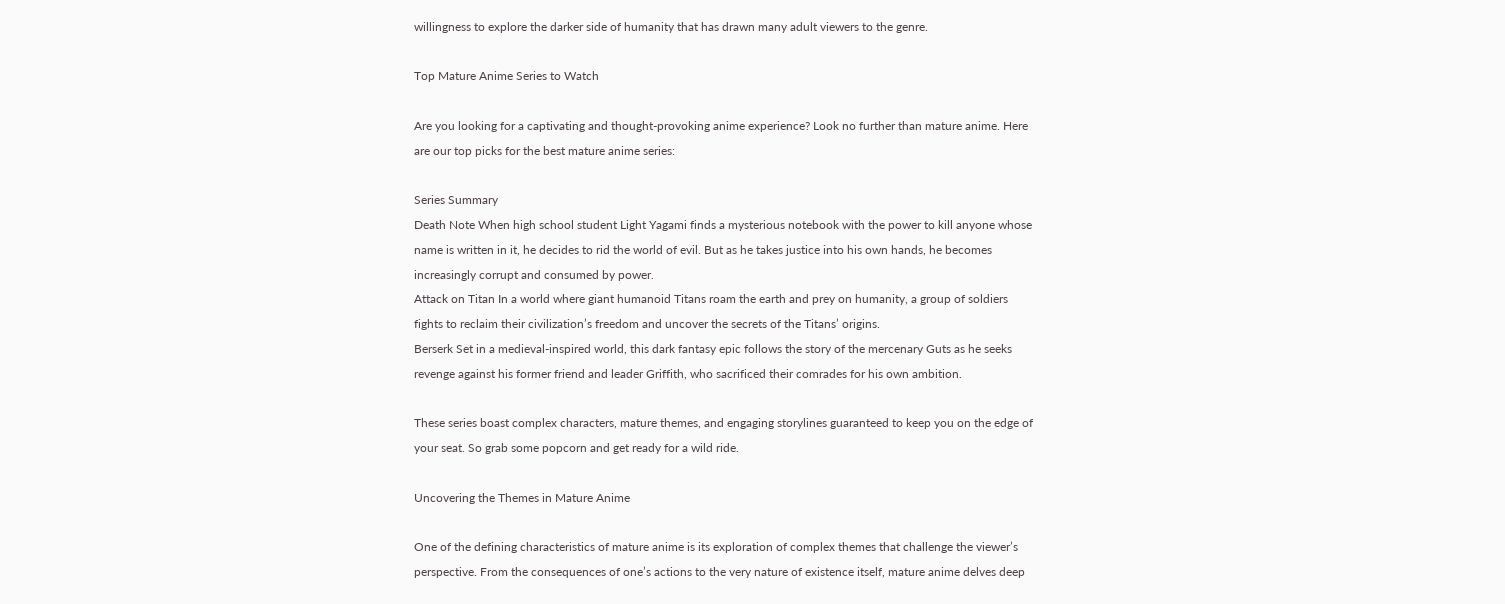willingness to explore the darker side of humanity that has drawn many adult viewers to the genre.

Top Mature Anime Series to Watch

Are you looking for a captivating and thought-provoking anime experience? Look no further than mature anime. Here are our top picks for the best mature anime series:

Series Summary
Death Note When high school student Light Yagami finds a mysterious notebook with the power to kill anyone whose name is written in it, he decides to rid the world of evil. But as he takes justice into his own hands, he becomes increasingly corrupt and consumed by power.
Attack on Titan In a world where giant humanoid Titans roam the earth and prey on humanity, a group of soldiers fights to reclaim their civilization’s freedom and uncover the secrets of the Titans’ origins.
Berserk Set in a medieval-inspired world, this dark fantasy epic follows the story of the mercenary Guts as he seeks revenge against his former friend and leader Griffith, who sacrificed their comrades for his own ambition.

These series boast complex characters, mature themes, and engaging storylines guaranteed to keep you on the edge of your seat. So grab some popcorn and get ready for a wild ride.

Uncovering the Themes in Mature Anime

One of the defining characteristics of mature anime is its exploration of complex themes that challenge the viewer’s perspective. From the consequences of one’s actions to the very nature of existence itself, mature anime delves deep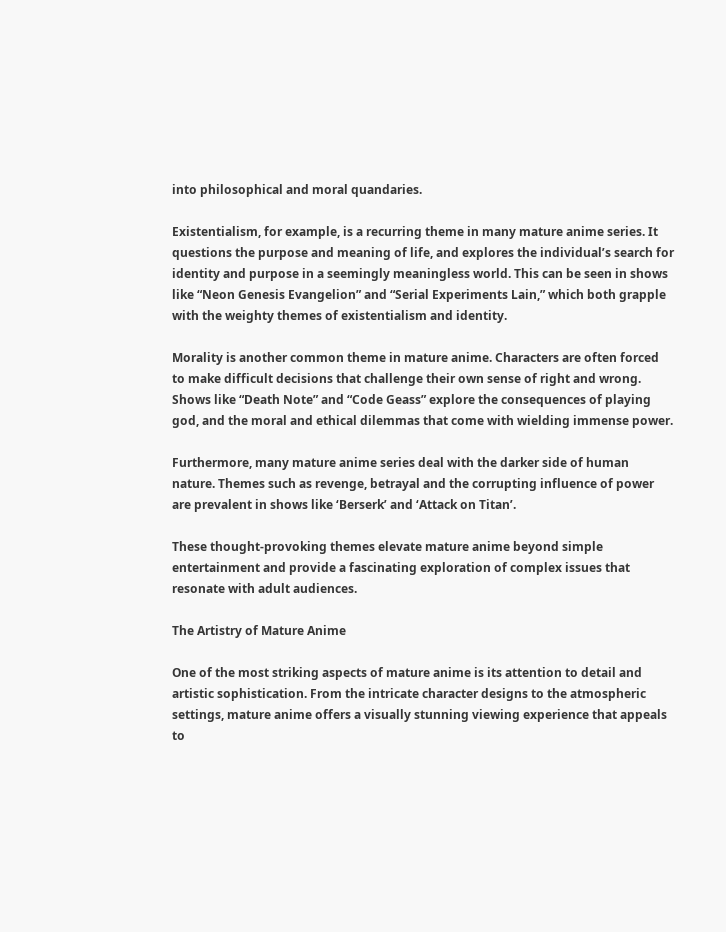into philosophical and moral quandaries.

Existentialism, for example, is a recurring theme in many mature anime series. It questions the purpose and meaning of life, and explores the individual’s search for identity and purpose in a seemingly meaningless world. This can be seen in shows like “Neon Genesis Evangelion” and “Serial Experiments Lain,” which both grapple with the weighty themes of existentialism and identity.

Morality is another common theme in mature anime. Characters are often forced to make difficult decisions that challenge their own sense of right and wrong. Shows like “Death Note” and “Code Geass” explore the consequences of playing god, and the moral and ethical dilemmas that come with wielding immense power.

Furthermore, many mature anime series deal with the darker side of human nature. Themes such as revenge, betrayal and the corrupting influence of power are prevalent in shows like ‘Berserk’ and ‘Attack on Titan’.

These thought-provoking themes elevate mature anime beyond simple entertainment and provide a fascinating exploration of complex issues that resonate with adult audiences.

The Artistry of Mature Anime

One of the most striking aspects of mature anime is its attention to detail and artistic sophistication. From the intricate character designs to the atmospheric settings, mature anime offers a visually stunning viewing experience that appeals to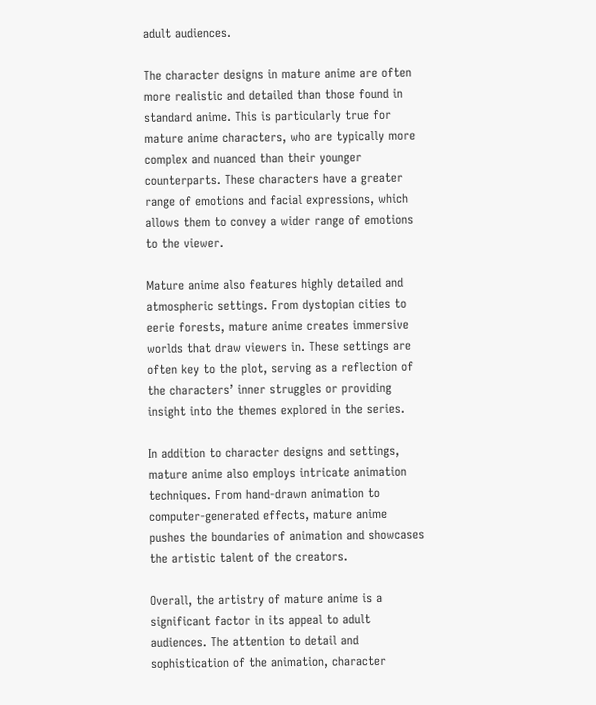adult audiences.

The character designs in mature anime are often more realistic and detailed than those found in standard anime. This is particularly true for mature anime characters, who are typically more complex and nuanced than their younger counterparts. These characters have a greater range of emotions and facial expressions, which allows them to convey a wider range of emotions to the viewer.

Mature anime also features highly detailed and atmospheric settings. From dystopian cities to eerie forests, mature anime creates immersive worlds that draw viewers in. These settings are often key to the plot, serving as a reflection of the characters’ inner struggles or providing insight into the themes explored in the series.

In addition to character designs and settings, mature anime also employs intricate animation techniques. From hand-drawn animation to computer-generated effects, mature anime pushes the boundaries of animation and showcases the artistic talent of the creators.

Overall, the artistry of mature anime is a significant factor in its appeal to adult audiences. The attention to detail and sophistication of the animation, character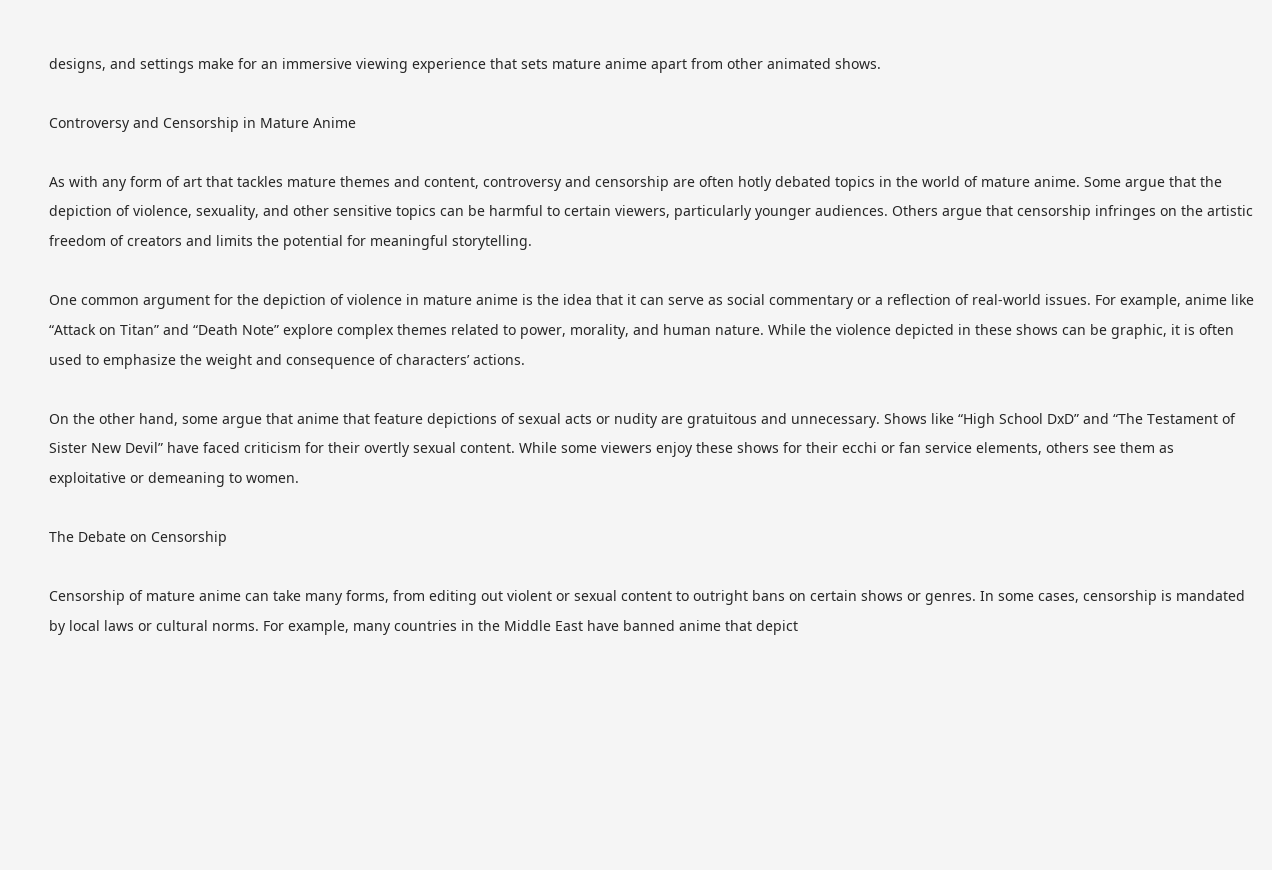designs, and settings make for an immersive viewing experience that sets mature anime apart from other animated shows.

Controversy and Censorship in Mature Anime

As with any form of art that tackles mature themes and content, controversy and censorship are often hotly debated topics in the world of mature anime. Some argue that the depiction of violence, sexuality, and other sensitive topics can be harmful to certain viewers, particularly younger audiences. Others argue that censorship infringes on the artistic freedom of creators and limits the potential for meaningful storytelling.

One common argument for the depiction of violence in mature anime is the idea that it can serve as social commentary or a reflection of real-world issues. For example, anime like “Attack on Titan” and “Death Note” explore complex themes related to power, morality, and human nature. While the violence depicted in these shows can be graphic, it is often used to emphasize the weight and consequence of characters’ actions.

On the other hand, some argue that anime that feature depictions of sexual acts or nudity are gratuitous and unnecessary. Shows like “High School DxD” and “The Testament of Sister New Devil” have faced criticism for their overtly sexual content. While some viewers enjoy these shows for their ecchi or fan service elements, others see them as exploitative or demeaning to women.

The Debate on Censorship

Censorship of mature anime can take many forms, from editing out violent or sexual content to outright bans on certain shows or genres. In some cases, censorship is mandated by local laws or cultural norms. For example, many countries in the Middle East have banned anime that depict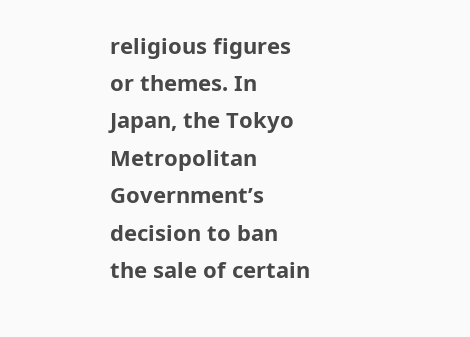religious figures or themes. In Japan, the Tokyo Metropolitan Government’s decision to ban the sale of certain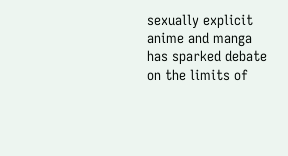sexually explicit anime and manga has sparked debate on the limits of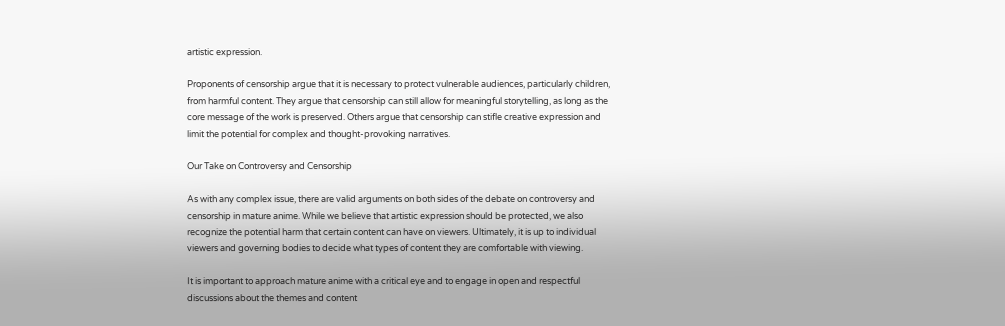artistic expression.

Proponents of censorship argue that it is necessary to protect vulnerable audiences, particularly children, from harmful content. They argue that censorship can still allow for meaningful storytelling, as long as the core message of the work is preserved. Others argue that censorship can stifle creative expression and limit the potential for complex and thought-provoking narratives.

Our Take on Controversy and Censorship

As with any complex issue, there are valid arguments on both sides of the debate on controversy and censorship in mature anime. While we believe that artistic expression should be protected, we also recognize the potential harm that certain content can have on viewers. Ultimately, it is up to individual viewers and governing bodies to decide what types of content they are comfortable with viewing.

It is important to approach mature anime with a critical eye and to engage in open and respectful discussions about the themes and content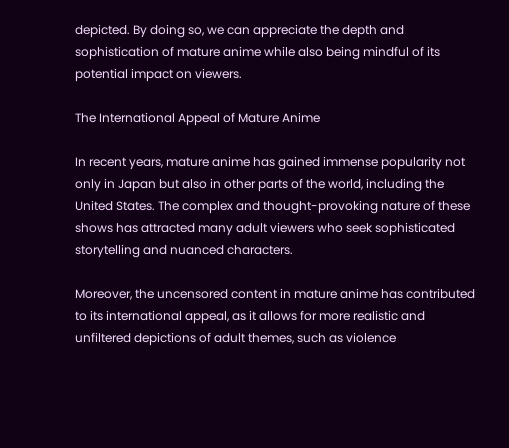depicted. By doing so, we can appreciate the depth and sophistication of mature anime while also being mindful of its potential impact on viewers.

The International Appeal of Mature Anime

In recent years, mature anime has gained immense popularity not only in Japan but also in other parts of the world, including the United States. The complex and thought-provoking nature of these shows has attracted many adult viewers who seek sophisticated storytelling and nuanced characters.

Moreover, the uncensored content in mature anime has contributed to its international appeal, as it allows for more realistic and unfiltered depictions of adult themes, such as violence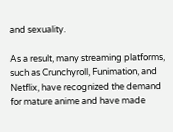and sexuality.

As a result, many streaming platforms, such as Crunchyroll, Funimation, and Netflix, have recognized the demand for mature anime and have made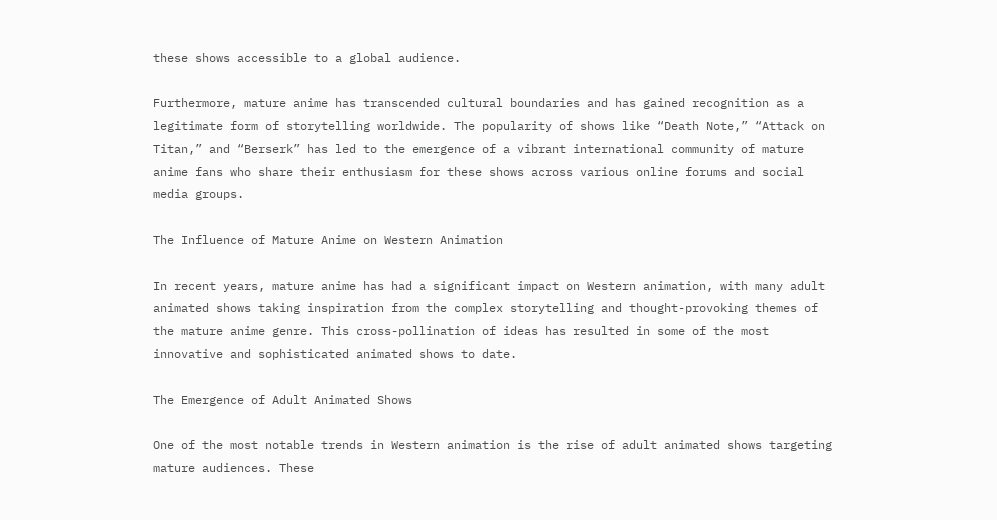these shows accessible to a global audience.

Furthermore, mature anime has transcended cultural boundaries and has gained recognition as a legitimate form of storytelling worldwide. The popularity of shows like “Death Note,” “Attack on Titan,” and “Berserk” has led to the emergence of a vibrant international community of mature anime fans who share their enthusiasm for these shows across various online forums and social media groups.

The Influence of Mature Anime on Western Animation

In recent years, mature anime has had a significant impact on Western animation, with many adult animated shows taking inspiration from the complex storytelling and thought-provoking themes of the mature anime genre. This cross-pollination of ideas has resulted in some of the most innovative and sophisticated animated shows to date.

The Emergence of Adult Animated Shows

One of the most notable trends in Western animation is the rise of adult animated shows targeting mature audiences. These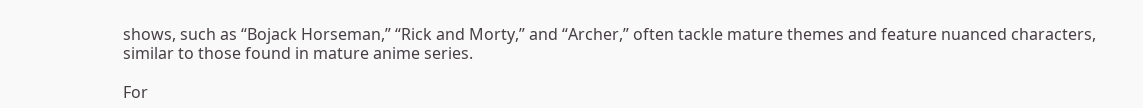shows, such as “Bojack Horseman,” “Rick and Morty,” and “Archer,” often tackle mature themes and feature nuanced characters, similar to those found in mature anime series.

For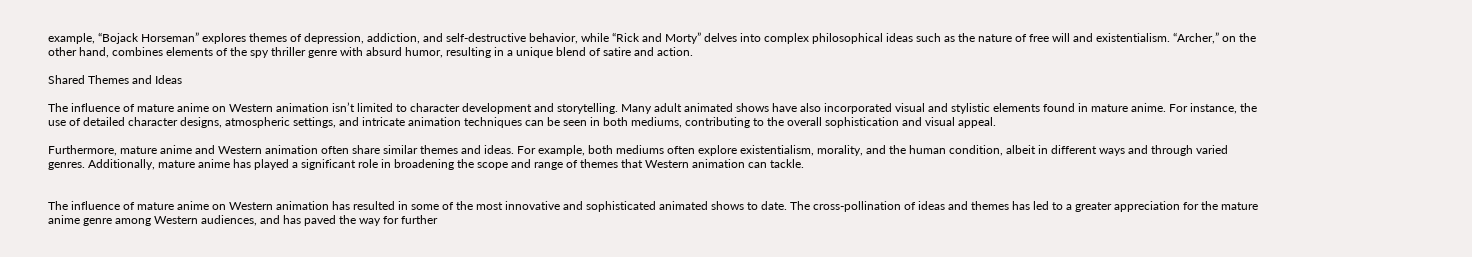example, “Bojack Horseman” explores themes of depression, addiction, and self-destructive behavior, while “Rick and Morty” delves into complex philosophical ideas such as the nature of free will and existentialism. “Archer,” on the other hand, combines elements of the spy thriller genre with absurd humor, resulting in a unique blend of satire and action.

Shared Themes and Ideas

The influence of mature anime on Western animation isn’t limited to character development and storytelling. Many adult animated shows have also incorporated visual and stylistic elements found in mature anime. For instance, the use of detailed character designs, atmospheric settings, and intricate animation techniques can be seen in both mediums, contributing to the overall sophistication and visual appeal.

Furthermore, mature anime and Western animation often share similar themes and ideas. For example, both mediums often explore existentialism, morality, and the human condition, albeit in different ways and through varied genres. Additionally, mature anime has played a significant role in broadening the scope and range of themes that Western animation can tackle.


The influence of mature anime on Western animation has resulted in some of the most innovative and sophisticated animated shows to date. The cross-pollination of ideas and themes has led to a greater appreciation for the mature anime genre among Western audiences, and has paved the way for further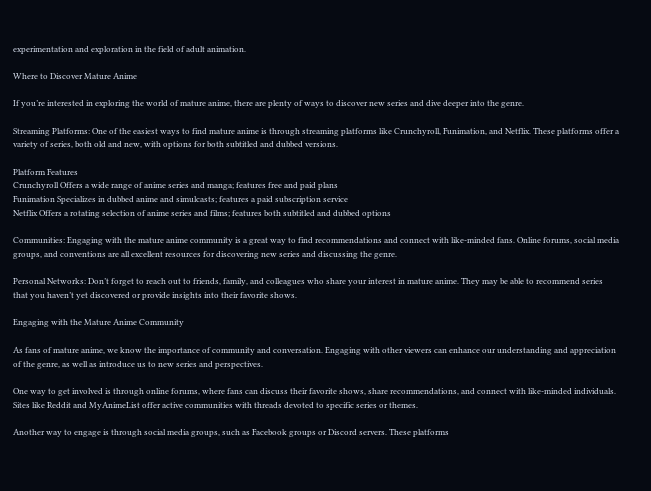experimentation and exploration in the field of adult animation.

Where to Discover Mature Anime

If you’re interested in exploring the world of mature anime, there are plenty of ways to discover new series and dive deeper into the genre.

Streaming Platforms: One of the easiest ways to find mature anime is through streaming platforms like Crunchyroll, Funimation, and Netflix. These platforms offer a variety of series, both old and new, with options for both subtitled and dubbed versions.

Platform Features
Crunchyroll Offers a wide range of anime series and manga; features free and paid plans
Funimation Specializes in dubbed anime and simulcasts; features a paid subscription service
Netflix Offers a rotating selection of anime series and films; features both subtitled and dubbed options

Communities: Engaging with the mature anime community is a great way to find recommendations and connect with like-minded fans. Online forums, social media groups, and conventions are all excellent resources for discovering new series and discussing the genre.

Personal Networks: Don’t forget to reach out to friends, family, and colleagues who share your interest in mature anime. They may be able to recommend series that you haven’t yet discovered or provide insights into their favorite shows.

Engaging with the Mature Anime Community

As fans of mature anime, we know the importance of community and conversation. Engaging with other viewers can enhance our understanding and appreciation of the genre, as well as introduce us to new series and perspectives.

One way to get involved is through online forums, where fans can discuss their favorite shows, share recommendations, and connect with like-minded individuals. Sites like Reddit and MyAnimeList offer active communities with threads devoted to specific series or themes.

Another way to engage is through social media groups, such as Facebook groups or Discord servers. These platforms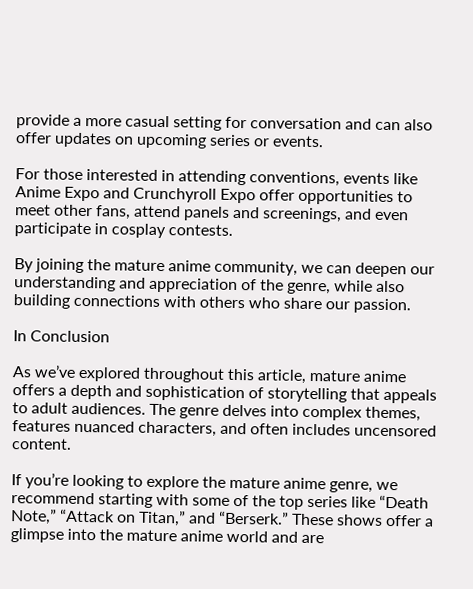provide a more casual setting for conversation and can also offer updates on upcoming series or events.

For those interested in attending conventions, events like Anime Expo and Crunchyroll Expo offer opportunities to meet other fans, attend panels and screenings, and even participate in cosplay contests.

By joining the mature anime community, we can deepen our understanding and appreciation of the genre, while also building connections with others who share our passion.

In Conclusion

As we’ve explored throughout this article, mature anime offers a depth and sophistication of storytelling that appeals to adult audiences. The genre delves into complex themes, features nuanced characters, and often includes uncensored content.

If you’re looking to explore the mature anime genre, we recommend starting with some of the top series like “Death Note,” “Attack on Titan,” and “Berserk.” These shows offer a glimpse into the mature anime world and are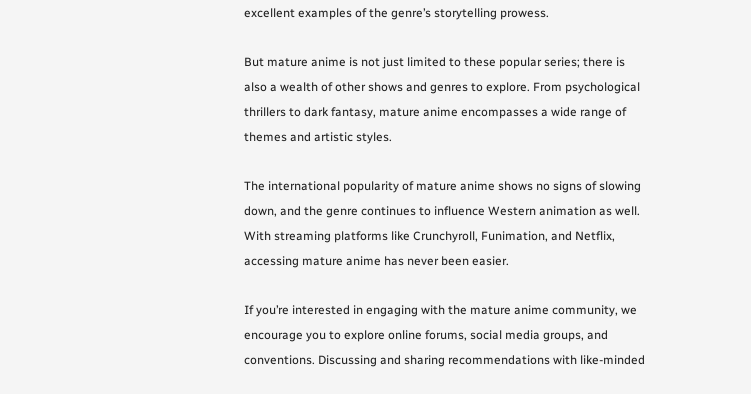excellent examples of the genre’s storytelling prowess.

But mature anime is not just limited to these popular series; there is also a wealth of other shows and genres to explore. From psychological thrillers to dark fantasy, mature anime encompasses a wide range of themes and artistic styles.

The international popularity of mature anime shows no signs of slowing down, and the genre continues to influence Western animation as well. With streaming platforms like Crunchyroll, Funimation, and Netflix, accessing mature anime has never been easier.

If you’re interested in engaging with the mature anime community, we encourage you to explore online forums, social media groups, and conventions. Discussing and sharing recommendations with like-minded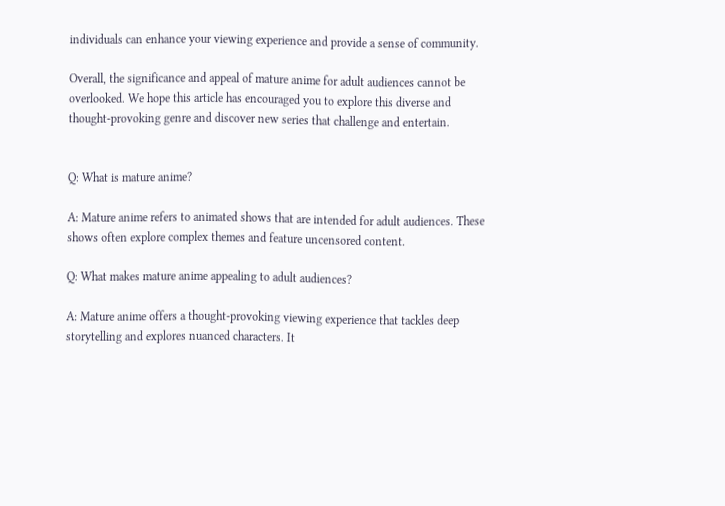individuals can enhance your viewing experience and provide a sense of community.

Overall, the significance and appeal of mature anime for adult audiences cannot be overlooked. We hope this article has encouraged you to explore this diverse and thought-provoking genre and discover new series that challenge and entertain.


Q: What is mature anime?

A: Mature anime refers to animated shows that are intended for adult audiences. These shows often explore complex themes and feature uncensored content.

Q: What makes mature anime appealing to adult audiences?

A: Mature anime offers a thought-provoking viewing experience that tackles deep storytelling and explores nuanced characters. It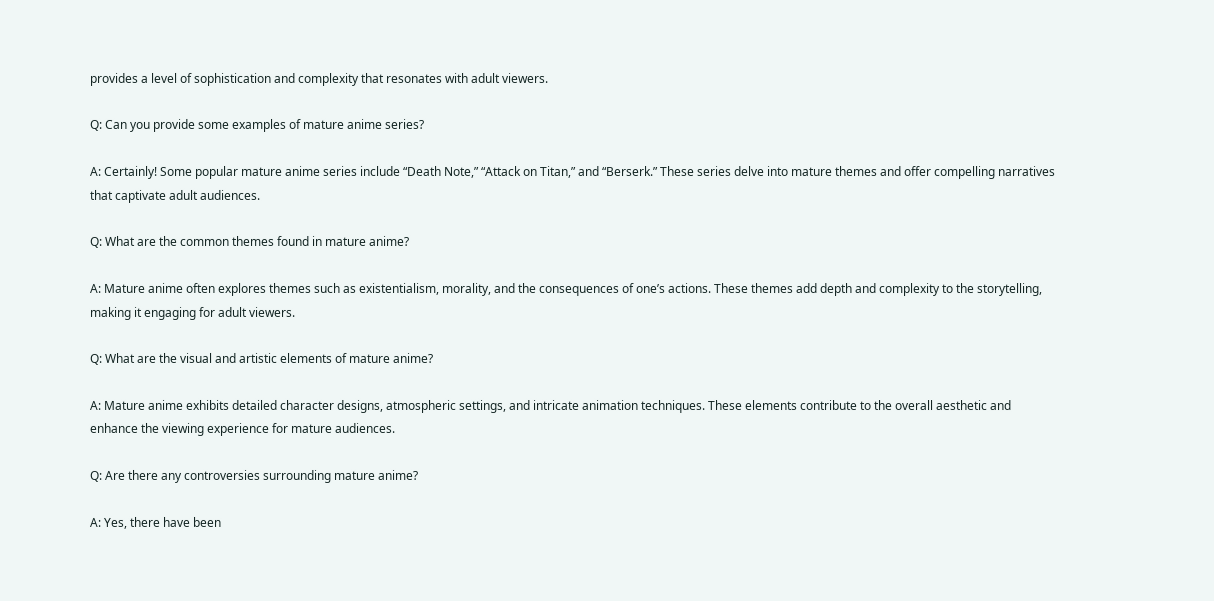provides a level of sophistication and complexity that resonates with adult viewers.

Q: Can you provide some examples of mature anime series?

A: Certainly! Some popular mature anime series include “Death Note,” “Attack on Titan,” and “Berserk.” These series delve into mature themes and offer compelling narratives that captivate adult audiences.

Q: What are the common themes found in mature anime?

A: Mature anime often explores themes such as existentialism, morality, and the consequences of one’s actions. These themes add depth and complexity to the storytelling, making it engaging for adult viewers.

Q: What are the visual and artistic elements of mature anime?

A: Mature anime exhibits detailed character designs, atmospheric settings, and intricate animation techniques. These elements contribute to the overall aesthetic and enhance the viewing experience for mature audiences.

Q: Are there any controversies surrounding mature anime?

A: Yes, there have been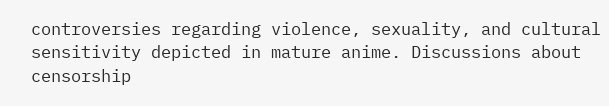controversies regarding violence, sexuality, and cultural sensitivity depicted in mature anime. Discussions about censorship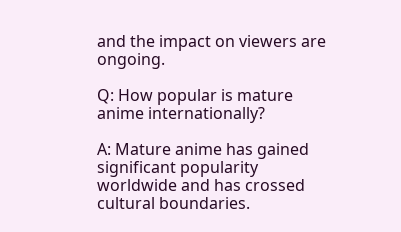and the impact on viewers are ongoing.

Q: How popular is mature anime internationally?

A: Mature anime has gained significant popularity worldwide and has crossed cultural boundaries.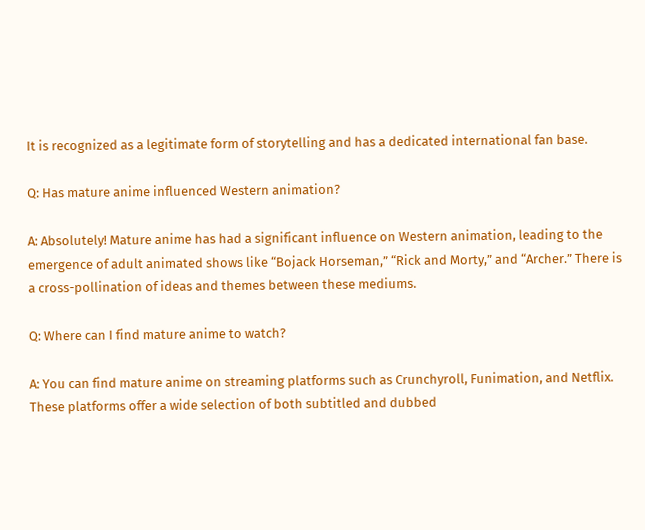It is recognized as a legitimate form of storytelling and has a dedicated international fan base.

Q: Has mature anime influenced Western animation?

A: Absolutely! Mature anime has had a significant influence on Western animation, leading to the emergence of adult animated shows like “Bojack Horseman,” “Rick and Morty,” and “Archer.” There is a cross-pollination of ideas and themes between these mediums.

Q: Where can I find mature anime to watch?

A: You can find mature anime on streaming platforms such as Crunchyroll, Funimation, and Netflix. These platforms offer a wide selection of both subtitled and dubbed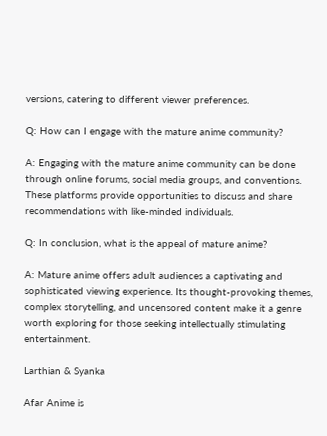versions, catering to different viewer preferences.

Q: How can I engage with the mature anime community?

A: Engaging with the mature anime community can be done through online forums, social media groups, and conventions. These platforms provide opportunities to discuss and share recommendations with like-minded individuals.

Q: In conclusion, what is the appeal of mature anime?

A: Mature anime offers adult audiences a captivating and sophisticated viewing experience. Its thought-provoking themes, complex storytelling, and uncensored content make it a genre worth exploring for those seeking intellectually stimulating entertainment.

Larthian & Syanka

Afar Anime is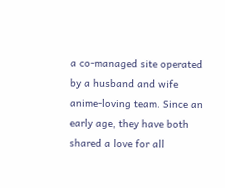a co-managed site operated by a husband and wife anime-loving team. Since an early age, they have both shared a love for all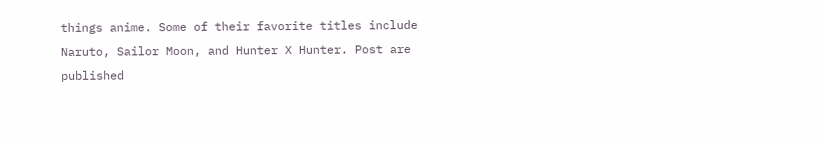things anime. Some of their favorite titles include Naruto, Sailor Moon, and Hunter X Hunter. Post are published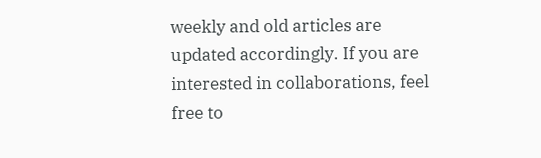weekly and old articles are updated accordingly. If you are interested in collaborations, feel free to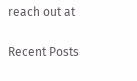reach out at

Recent Posts